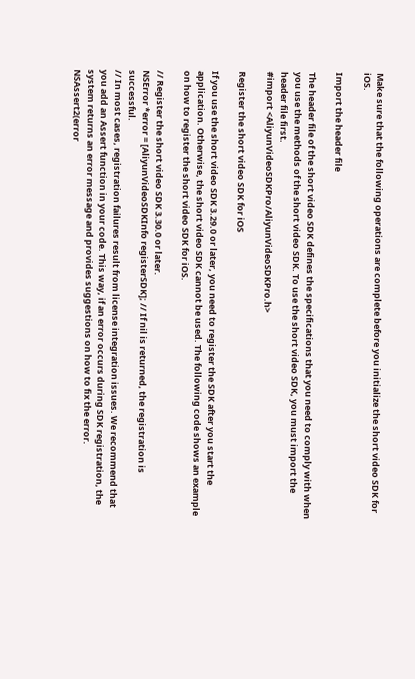Make sure that the following operations are complete before you initialize the short video SDK for iOS.

Import the header file

The header file of the short video SDK defines the specifications that you need to comply with when you use the methods of the short video SDK. To use the short video SDK, you must import the header file first.
#import <AliyunVideoSDKPro/AliyunVideoSDKPro.h>

Register the short video SDK for iOS

If you use the short video SDK 3.29.0 or later, you need to register the SDK after you start the application. Otherwise, the short video SDK cannot be used. The following code shows an example on how to register the short video SDK for iOS.

// Register the short video SDK 3.30.0 or later.
NSError *error = [AliyunVideoSDKInfo registerSDK]; // If nil is returned, the registration is successful.
// In most cases, registration failures result from license integration issues. We recommend that you add an Assert function in your code. This way, if an error occurs during SDK registration, the system returns an error message and provides suggestions on how to fix the error.
NSAssert2(error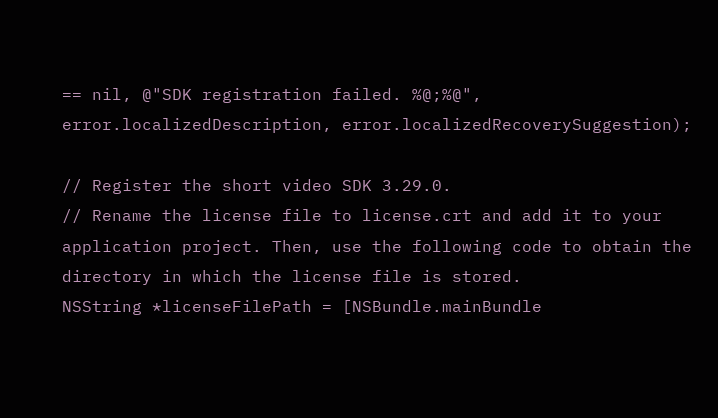== nil, @"SDK registration failed. %@;%@", error.localizedDescription, error.localizedRecoverySuggestion);

// Register the short video SDK 3.29.0.
// Rename the license file to license.crt and add it to your application project. Then, use the following code to obtain the directory in which the license file is stored.
NSString *licenseFilePath = [NSBundle.mainBundle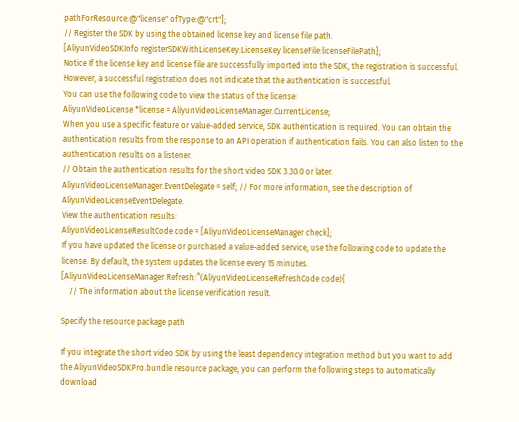pathForResource:@"license" ofType:@"crt"];
// Register the SDK by using the obtained license key and license file path.
[AliyunVideoSDKInfo registerSDKWithLicenseKey:LicenseKey licenseFile:licenseFilePath];
Notice If the license key and license file are successfully imported into the SDK, the registration is successful. However, a successful registration does not indicate that the authentication is successful.
You can use the following code to view the status of the license:
AliyunVideoLicense *license = AliyunVideoLicenseManager.CurrentLicense;
When you use a specific feature or value-added service, SDK authentication is required. You can obtain the authentication results from the response to an API operation if authentication fails. You can also listen to the authentication results on a listener.
// Obtain the authentication results for the short video SDK 3.30.0 or later.
AliyunVideoLicenseManager.EventDelegate = self; // For more information, see the description of AliyunVideoLicenseEventDelegate.
View the authentication results:
AliyunVideoLicenseResultCode code = [AliyunVideoLicenseManager check];
If you have updated the license or purchased a value-added service, use the following code to update the license. By default, the system updates the license every 15 minutes.
[AliyunVideoLicenseManager Refresh:^(AliyunVideoLicenseRefreshCode code){
    // The information about the license verification result.

Specify the resource package path

If you integrate the short video SDK by using the least dependency integration method but you want to add the AliyunVideoSDKPro.bundle resource package, you can perform the following steps to automatically download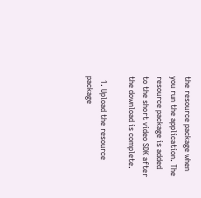the resource package when you run the application. The resource package is added to the short video SDK after the download is complete.

  1. Upload the resource package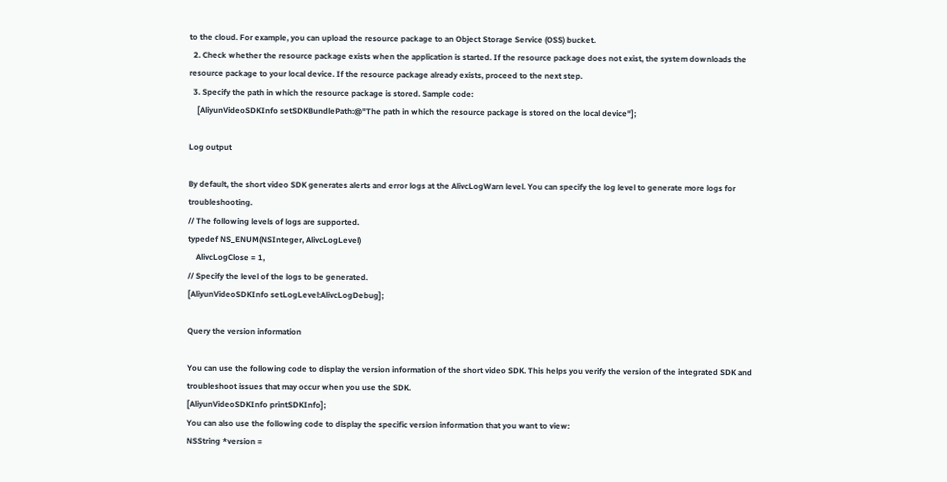to the cloud. For example, you can upload the resource package to an Object Storage Service (OSS) bucket.
  2. Check whether the resource package exists when the application is started. If the resource package does not exist, the system downloads the resource package to your local device. If the resource package already exists, proceed to the next step.
  3. Specify the path in which the resource package is stored. Sample code:
    [AliyunVideoSDKInfo setSDKBundlePath:@"The path in which the resource package is stored on the local device"];

Log output

By default, the short video SDK generates alerts and error logs at the AlivcLogWarn level. You can specify the log level to generate more logs for troubleshooting.
// The following levels of logs are supported.
typedef NS_ENUM(NSInteger, AlivcLogLevel)
    AlivcLogClose = 1,
// Specify the level of the logs to be generated.
[AliyunVideoSDKInfo setLogLevel:AlivcLogDebug];

Query the version information

You can use the following code to display the version information of the short video SDK. This helps you verify the version of the integrated SDK and troubleshoot issues that may occur when you use the SDK.
[AliyunVideoSDKInfo printSDKInfo];
You can also use the following code to display the specific version information that you want to view:
NSString *version =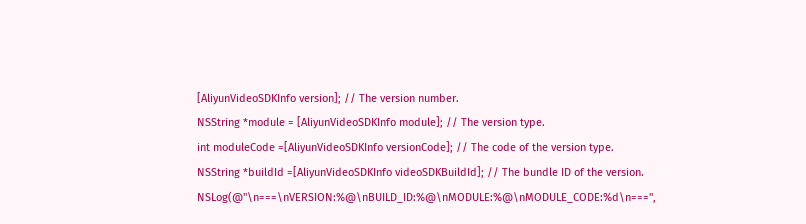[AliyunVideoSDKInfo version]; // The version number.
NSString *module = [AliyunVideoSDKInfo module]; // The version type.
int moduleCode =[AliyunVideoSDKInfo versionCode]; // The code of the version type.
NSString *buildId =[AliyunVideoSDKInfo videoSDKBuildId]; // The bundle ID of the version.
NSLog(@"\n===\nVERSION:%@\nBUILD_ID:%@\nMODULE:%@\nMODULE_CODE:%d\n===",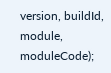version, buildId, module, moduleCode);